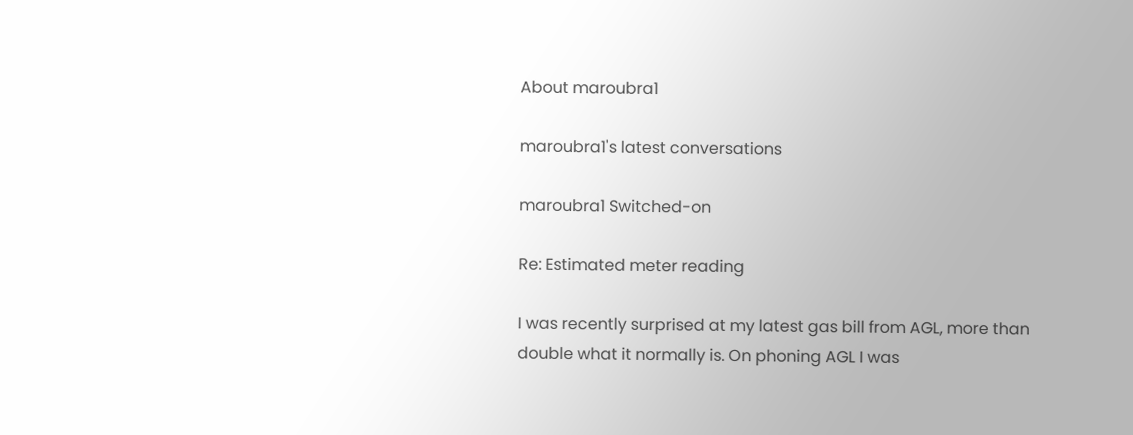About maroubra1

maroubra1's latest conversations

maroubra1 Switched-on

Re: Estimated meter reading

I was recently surprised at my latest gas bill from AGL, more than double what it normally is. On phoning AGL I was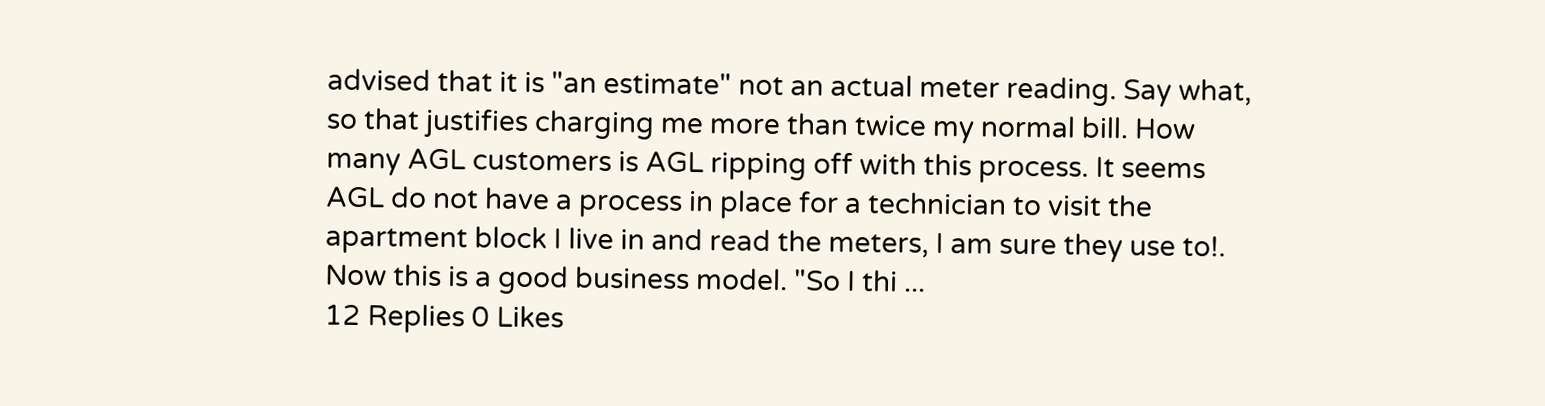advised that it is "an estimate" not an actual meter reading. Say what, so that justifies charging me more than twice my normal bill. How many AGL customers is AGL ripping off with this process. It seems AGL do not have a process in place for a technician to visit the apartment block I live in and read the meters, I am sure they use to!. Now this is a good business model. "So I thi ...
12 Replies 0 Likes